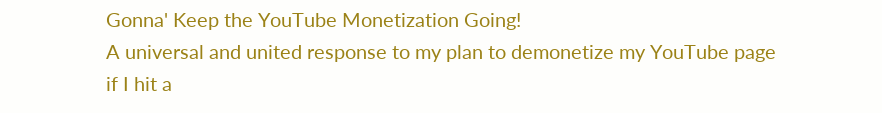Gonna' Keep the YouTube Monetization Going!
A universal and united response to my plan to demonetize my YouTube page if I hit a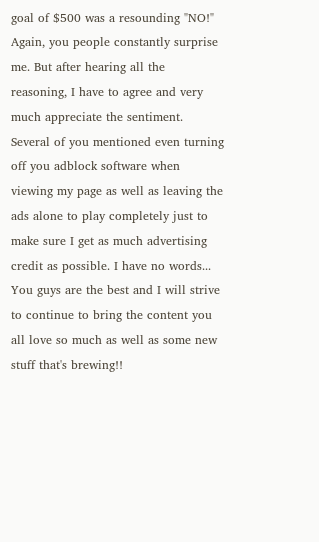goal of $500 was a resounding "NO!" Again, you people constantly surprise me. But after hearing all the reasoning, I have to agree and very much appreciate the sentiment. Several of you mentioned even turning off you adblock software when viewing my page as well as leaving the ads alone to play completely just to make sure I get as much advertising credit as possible. I have no words... You guys are the best and I will strive to continue to bring the content you all love so much as well as some new stuff that's brewing!!